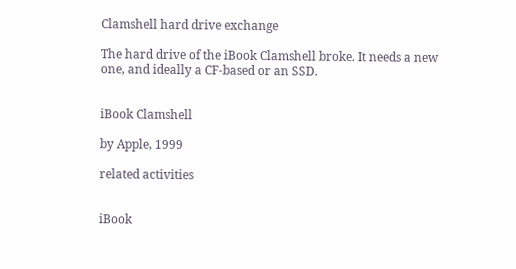Clamshell hard drive exchange

The hard drive of the iBook Clamshell broke. It needs a new one, and ideally a CF-based or an SSD.


iBook Clamshell

by Apple, 1999

related activities


iBook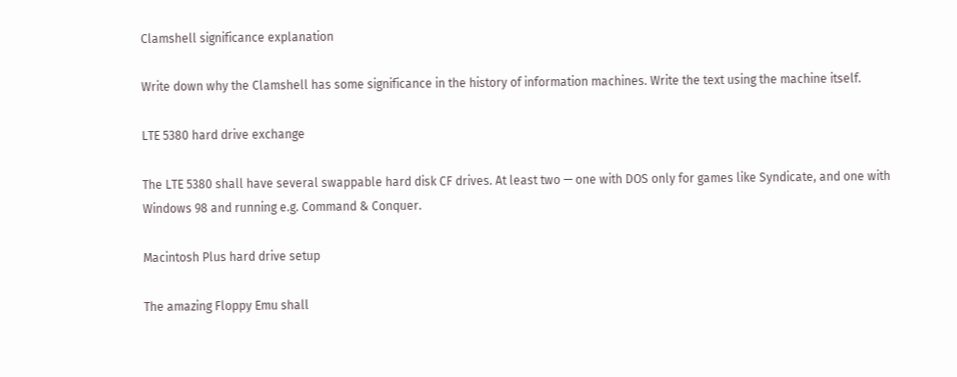Clamshell significance explanation

Write down why the Clamshell has some significance in the history of information machines. Write the text using the machine itself.

LTE 5380 hard drive exchange

The LTE 5380 shall have several swappable hard disk CF drives. At least two — one with DOS only for games like Syndicate, and one with Windows 98 and running e.g. Command & Conquer.

Macintosh Plus hard drive setup

The amazing Floppy Emu shall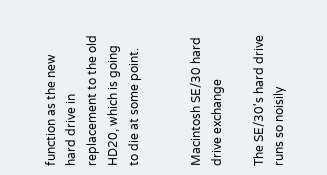function as the new hard drive in replacement to the old HD20, which is going to die at some point.


Macintosh SE/30 hard drive exchange

The SE/30's hard drive runs so noisily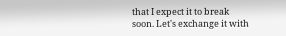that I expect it to break soon. Let's exchange it with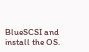BlueSCSI and install the OS.